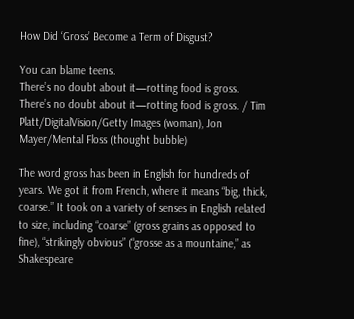How Did ‘Gross’ Become a Term of Disgust?

You can blame teens.
There’s no doubt about it—rotting food is gross.
There’s no doubt about it—rotting food is gross. / Tim Platt/DigitalVision/Getty Images (woman), Jon Mayer/Mental Floss (thought bubble)

The word gross has been in English for hundreds of years. We got it from French, where it means “big, thick, coarse.” It took on a variety of senses in English related to size, including “coarse” (gross grains as opposed to fine), “strikingly obvious” (“grosse as a mountaine,” as Shakespeare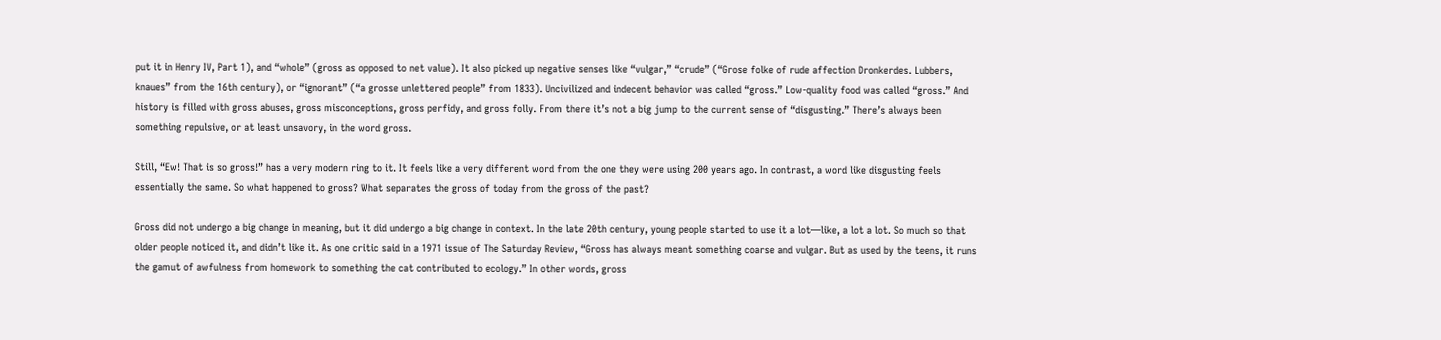put it in Henry IV, Part 1), and “whole” (gross as opposed to net value). It also picked up negative senses like “vulgar,” “crude” (“Grose folke of rude affection Dronkerdes. Lubbers, knaues” from the 16th century), or “ignorant” (“a grosse unlettered people” from 1833). Uncivilized and indecent behavior was called “gross.” Low-quality food was called “gross.” And history is filled with gross abuses, gross misconceptions, gross perfidy, and gross folly. From there it’s not a big jump to the current sense of “disgusting.” There’s always been something repulsive, or at least unsavory, in the word gross.

Still, “Ew! That is so gross!” has a very modern ring to it. It feels like a very different word from the one they were using 200 years ago. In contrast, a word like disgusting feels essentially the same. So what happened to gross? What separates the gross of today from the gross of the past?

Gross did not undergo a big change in meaning, but it did undergo a big change in context. In the late 20th century, young people started to use it a lot—like, a lot a lot. So much so that older people noticed it, and didn’t like it. As one critic said in a 1971 issue of The Saturday Review, “Gross has always meant something coarse and vulgar. But as used by the teens, it runs the gamut of awfulness from homework to something the cat contributed to ecology.” In other words, gross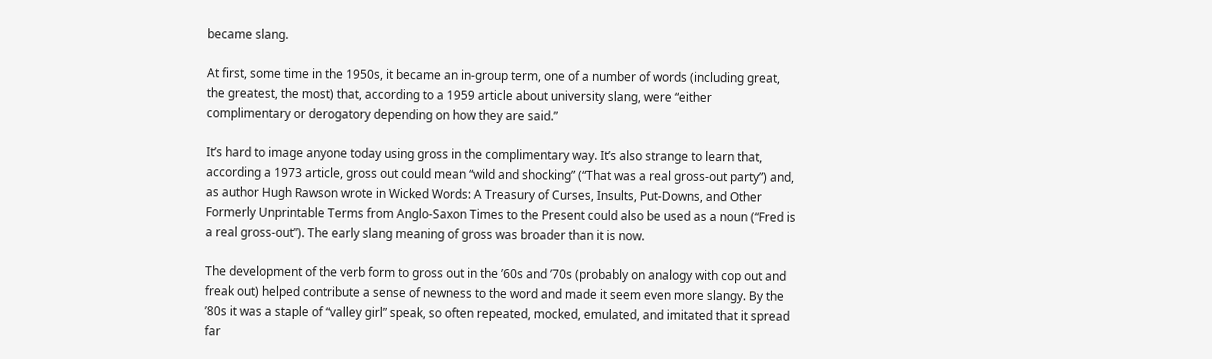became slang.

At first, some time in the 1950s, it became an in-group term, one of a number of words (including great, the greatest, the most) that, according to a 1959 article about university slang, were “either complimentary or derogatory depending on how they are said.”

It’s hard to image anyone today using gross in the complimentary way. It’s also strange to learn that, according a 1973 article, gross out could mean “wild and shocking” (“That was a real gross-out party”) and, as author Hugh Rawson wrote in Wicked Words: A Treasury of Curses, Insults, Put-Downs, and Other Formerly Unprintable Terms from Anglo-Saxon Times to the Present could also be used as a noun (“Fred is a real gross-out”). The early slang meaning of gross was broader than it is now.

The development of the verb form to gross out in the ’60s and ’70s (probably on analogy with cop out and freak out) helped contribute a sense of newness to the word and made it seem even more slangy. By the ’80s it was a staple of “valley girl” speak, so often repeated, mocked, emulated, and imitated that it spread far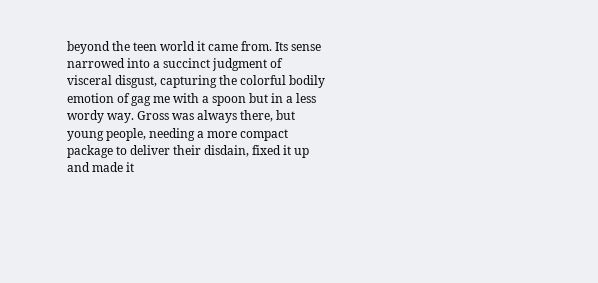beyond the teen world it came from. Its sense narrowed into a succinct judgment of visceral disgust, capturing the colorful bodily emotion of gag me with a spoon but in a less wordy way. Gross was always there, but young people, needing a more compact package to deliver their disdain, fixed it up and made it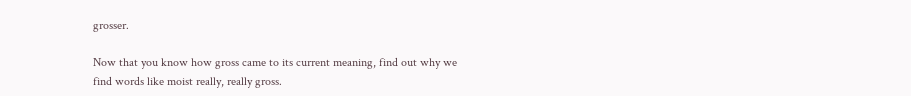grosser.

Now that you know how gross came to its current meaning, find out why we find words like moist really, really gross.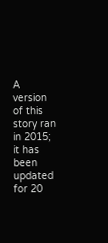A version of this story ran in 2015; it has been updated for 20